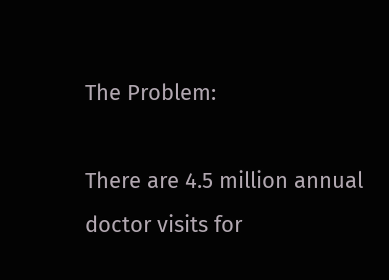The Problem:

There are 4.5 million annual doctor visits for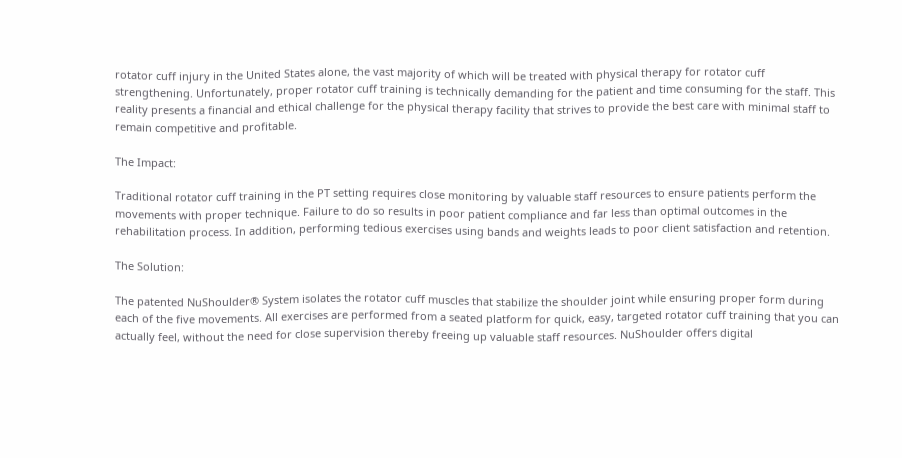rotator cuff injury in the United States alone, the vast majority of which will be treated with physical therapy for rotator cuff strengthening. Unfortunately, proper rotator cuff training is technically demanding for the patient and time consuming for the staff. This reality presents a financial and ethical challenge for the physical therapy facility that strives to provide the best care with minimal staff to remain competitive and profitable.

The Impact:

Traditional rotator cuff training in the PT setting requires close monitoring by valuable staff resources to ensure patients perform the movements with proper technique. Failure to do so results in poor patient compliance and far less than optimal outcomes in the rehabilitation process. In addition, performing tedious exercises using bands and weights leads to poor client satisfaction and retention.

The Solution:

The patented NuShoulder® System isolates the rotator cuff muscles that stabilize the shoulder joint while ensuring proper form during each of the five movements. All exercises are performed from a seated platform for quick, easy, targeted rotator cuff training that you can actually feel, without the need for close supervision thereby freeing up valuable staff resources. NuShoulder offers digital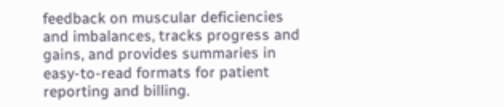feedback on muscular deficiencies and imbalances, tracks progress and gains, and provides summaries in easy-to-read formats for patient reporting and billing.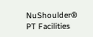NuShoulder® PT Facilities